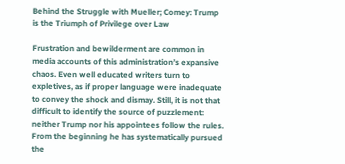Behind the Struggle with Mueller; Comey: Trump is the Triumph of Privilege over Law

Frustration and bewilderment are common in media accounts of this administration’s expansive chaos. Even well educated writers turn to expletives, as if proper language were inadequate to convey the shock and dismay. Still, it is not that difficult to identify the source of puzzlement: neither Trump nor his appointees follow the rules. From the beginning he has systematically pursued the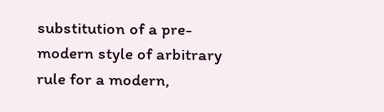substitution of a pre-modern style of arbitrary rule for a modern,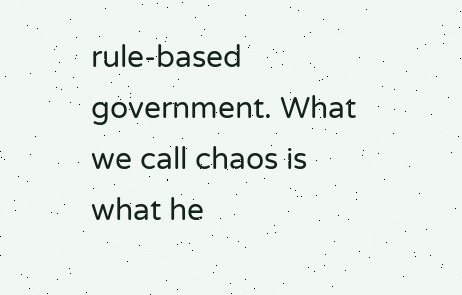rule-based government. What we call chaos is what he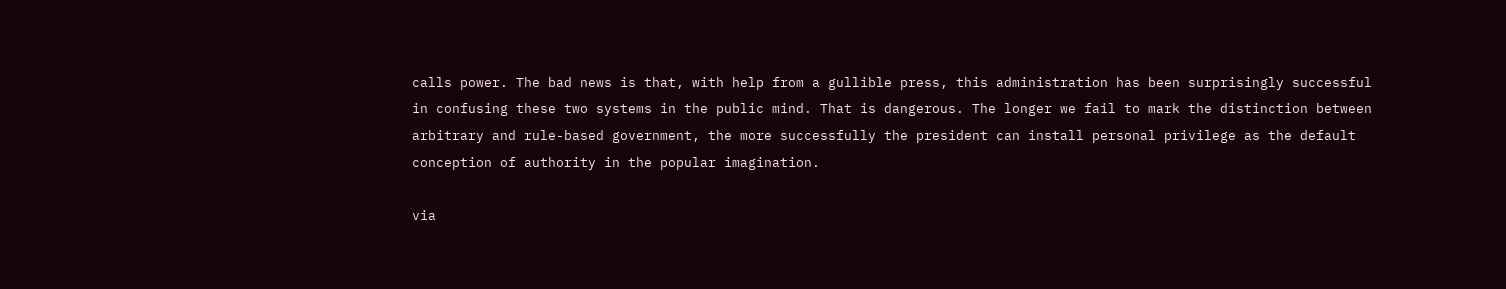calls power. The bad news is that, with help from a gullible press, this administration has been surprisingly successful in confusing these two systems in the public mind. That is dangerous. The longer we fail to mark the distinction between arbitrary and rule-based government, the more successfully the president can install personal privilege as the default conception of authority in the popular imagination.

via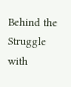Behind the Struggle with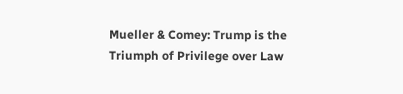Mueller & Comey: Trump is the Triumph of Privilege over Law